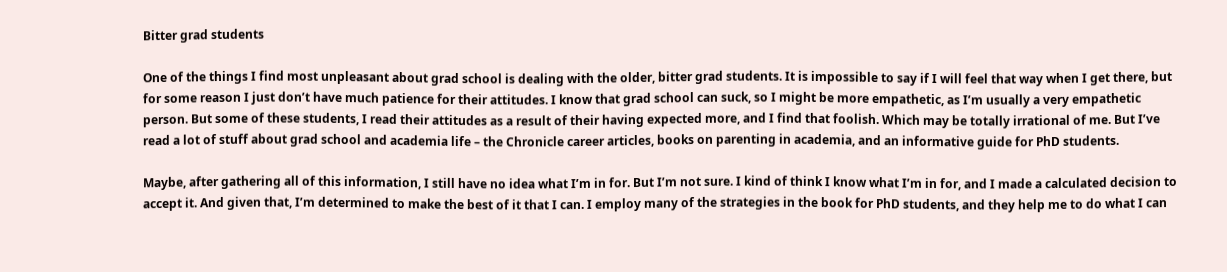Bitter grad students

One of the things I find most unpleasant about grad school is dealing with the older, bitter grad students. It is impossible to say if I will feel that way when I get there, but for some reason I just don’t have much patience for their attitudes. I know that grad school can suck, so I might be more empathetic, as I’m usually a very empathetic person. But some of these students, I read their attitudes as a result of their having expected more, and I find that foolish. Which may be totally irrational of me. But I’ve read a lot of stuff about grad school and academia life – the Chronicle career articles, books on parenting in academia, and an informative guide for PhD students.

Maybe, after gathering all of this information, I still have no idea what I’m in for. But I’m not sure. I kind of think I know what I’m in for, and I made a calculated decision to accept it. And given that, I’m determined to make the best of it that I can. I employ many of the strategies in the book for PhD students, and they help me to do what I can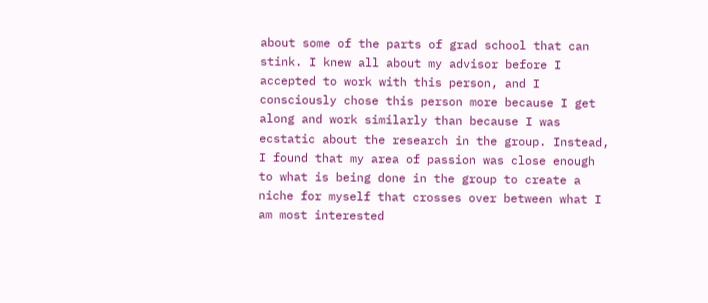about some of the parts of grad school that can stink. I knew all about my advisor before I accepted to work with this person, and I consciously chose this person more because I get along and work similarly than because I was ecstatic about the research in the group. Instead, I found that my area of passion was close enough to what is being done in the group to create a niche for myself that crosses over between what I am most interested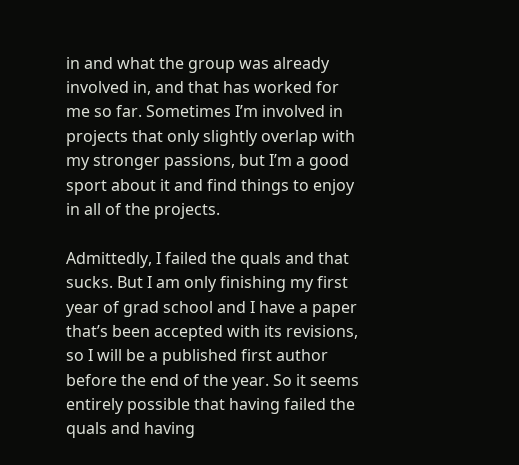in and what the group was already involved in, and that has worked for me so far. Sometimes I’m involved in projects that only slightly overlap with my stronger passions, but I’m a good sport about it and find things to enjoy in all of the projects.

Admittedly, I failed the quals and that sucks. But I am only finishing my first year of grad school and I have a paper that’s been accepted with its revisions, so I will be a published first author before the end of the year. So it seems entirely possible that having failed the quals and having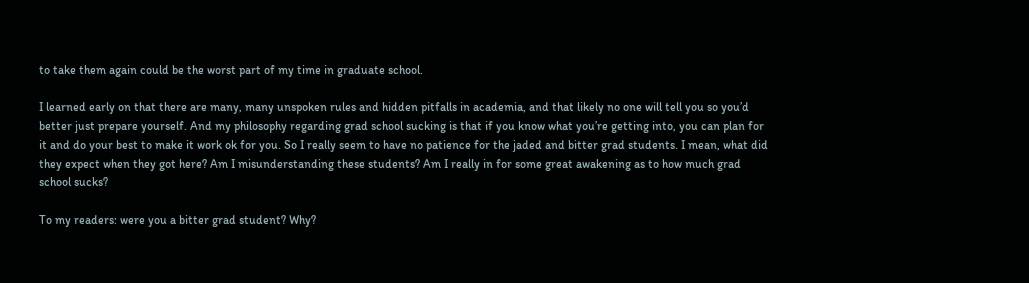to take them again could be the worst part of my time in graduate school.

I learned early on that there are many, many unspoken rules and hidden pitfalls in academia, and that likely no one will tell you so you’d better just prepare yourself. And my philosophy regarding grad school sucking is that if you know what you’re getting into, you can plan for it and do your best to make it work ok for you. So I really seem to have no patience for the jaded and bitter grad students. I mean, what did they expect when they got here? Am I misunderstanding these students? Am I really in for some great awakening as to how much grad school sucks?

To my readers: were you a bitter grad student? Why?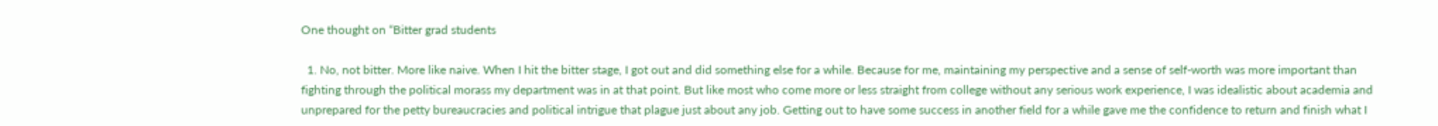One thought on “Bitter grad students

  1. No, not bitter. More like naive. When I hit the bitter stage, I got out and did something else for a while. Because for me, maintaining my perspective and a sense of self-worth was more important than fighting through the political morass my department was in at that point. But like most who come more or less straight from college without any serious work experience, I was idealistic about academia and unprepared for the petty bureaucracies and political intrigue that plague just about any job. Getting out to have some success in another field for a while gave me the confidence to return and finish what I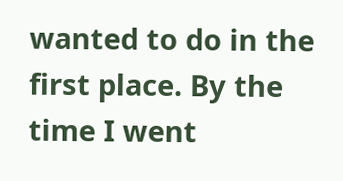wanted to do in the first place. By the time I went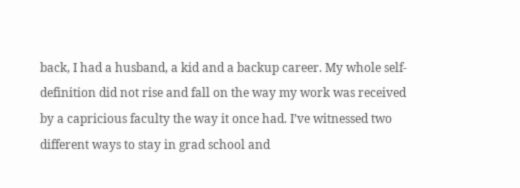back, I had a husband, a kid and a backup career. My whole self-definition did not rise and fall on the way my work was received by a capricious faculty the way it once had. I’ve witnessed two different ways to stay in grad school and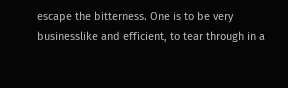escape the bitterness. One is to be very businesslike and efficient, to tear through in a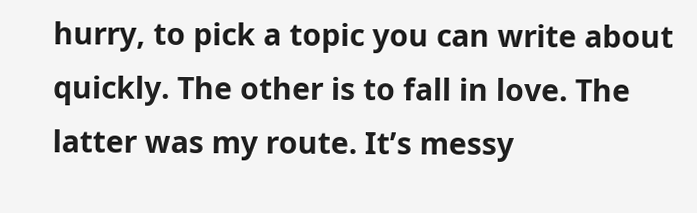hurry, to pick a topic you can write about quickly. The other is to fall in love. The latter was my route. It’s messy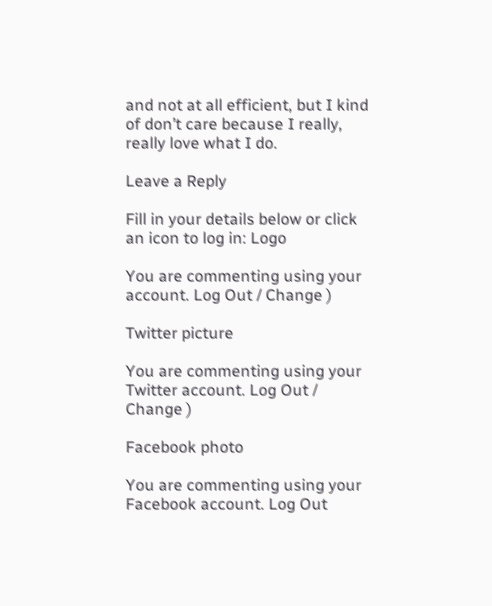and not at all efficient, but I kind of don’t care because I really, really love what I do.

Leave a Reply

Fill in your details below or click an icon to log in: Logo

You are commenting using your account. Log Out / Change )

Twitter picture

You are commenting using your Twitter account. Log Out / Change )

Facebook photo

You are commenting using your Facebook account. Log Out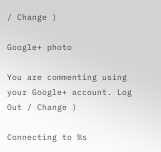/ Change )

Google+ photo

You are commenting using your Google+ account. Log Out / Change )

Connecting to %s